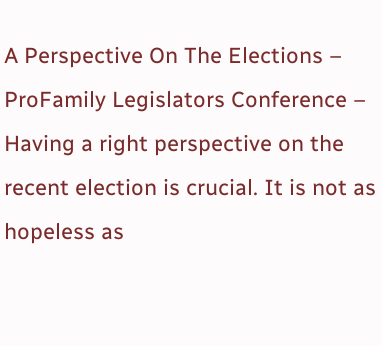A Perspective On The Elections – ProFamily Legislators Conference – Having a right perspective on the recent election is crucial. It is not as hopeless as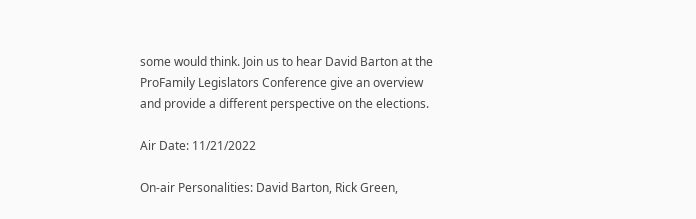some would think. Join us to hear David Barton at the ProFamily Legislators Conference give an overview and provide a different perspective on the elections.

Air Date: 11/21/2022

On-air Personalities: David Barton, Rick Green,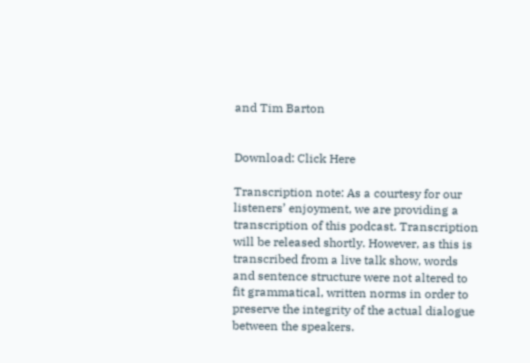and Tim Barton


Download: Click Here

Transcription note: As a courtesy for our listeners’ enjoyment, we are providing a transcription of this podcast. Transcription will be released shortly. However, as this is transcribed from a live talk show, words and sentence structure were not altered to fit grammatical, written norms in order to preserve the integrity of the actual dialogue between the speakers.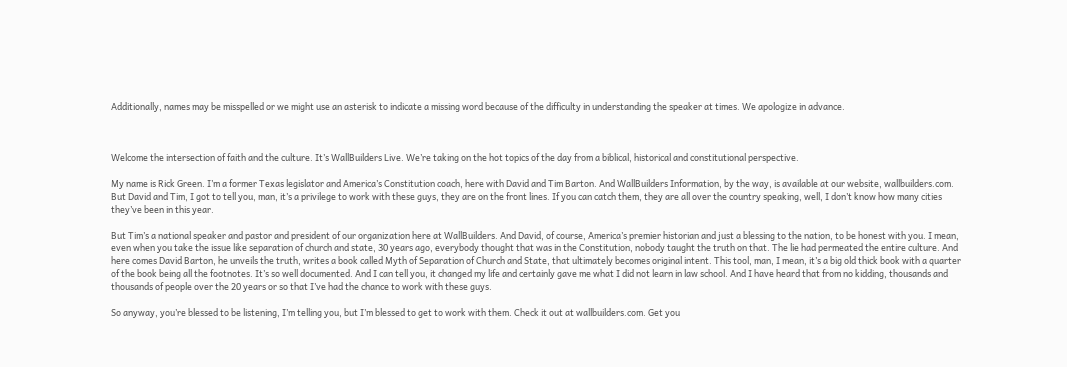Additionally, names may be misspelled or we might use an asterisk to indicate a missing word because of the difficulty in understanding the speaker at times. We apologize in advance.



Welcome the intersection of faith and the culture. It’s WallBuilders Live. We’re taking on the hot topics of the day from a biblical, historical and constitutional perspective.

My name is Rick Green. I’m a former Texas legislator and America’s Constitution coach, here with David and Tim Barton. And WallBuilders Information, by the way, is available at our website, wallbuilders.com. But David and Tim, I got to tell you, man, it’s a privilege to work with these guys, they are on the front lines. If you can catch them, they are all over the country speaking, well, I don’t know how many cities they’ve been in this year.

But Tim’s a national speaker and pastor and president of our organization here at WallBuilders. And David, of course, America’s premier historian and just a blessing to the nation, to be honest with you. I mean, even when you take the issue like separation of church and state, 30 years ago, everybody thought that was in the Constitution, nobody taught the truth on that. The lie had permeated the entire culture. And here comes David Barton, he unveils the truth, writes a book called Myth of Separation of Church and State, that ultimately becomes original intent. This tool, man, I mean, it’s a big old thick book with a quarter of the book being all the footnotes. It’s so well documented. And I can tell you, it changed my life and certainly gave me what I did not learn in law school. And I have heard that from no kidding, thousands and thousands of people over the 20 years or so that I’ve had the chance to work with these guys.

So anyway, you’re blessed to be listening, I’m telling you, but I’m blessed to get to work with them. Check it out at wallbuilders.com. Get you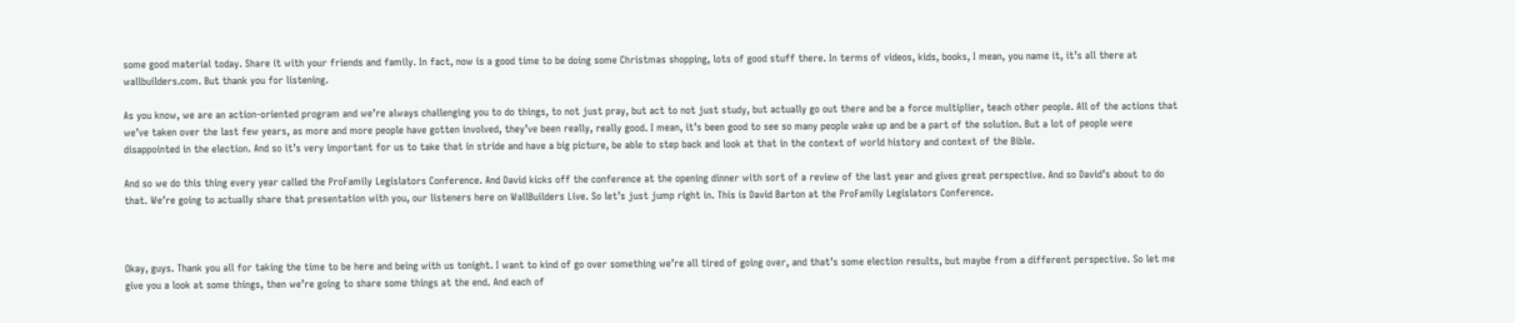some good material today. Share it with your friends and family. In fact, now is a good time to be doing some Christmas shopping, lots of good stuff there. In terms of videos, kids, books, I mean, you name it, it’s all there at wallbuilders.com. But thank you for listening.

As you know, we are an action-oriented program and we’re always challenging you to do things, to not just pray, but act to not just study, but actually go out there and be a force multiplier, teach other people. All of the actions that we’ve taken over the last few years, as more and more people have gotten involved, they’ve been really, really good. I mean, it’s been good to see so many people wake up and be a part of the solution. But a lot of people were disappointed in the election. And so it’s very important for us to take that in stride and have a big picture, be able to step back and look at that in the context of world history and context of the Bible.

And so we do this thing every year called the ProFamily Legislators Conference. And David kicks off the conference at the opening dinner with sort of a review of the last year and gives great perspective. And so David’s about to do that. We’re going to actually share that presentation with you, our listeners here on WallBuilders Live. So let’s just jump right in. This is David Barton at the ProFamily Legislators Conference.



Okay, guys. Thank you all for taking the time to be here and being with us tonight. I want to kind of go over something we’re all tired of going over, and that’s some election results, but maybe from a different perspective. So let me give you a look at some things, then we’re going to share some things at the end. And each of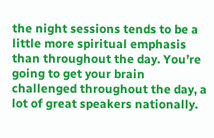the night sessions tends to be a little more spiritual emphasis than throughout the day. You’re going to get your brain challenged throughout the day, a lot of great speakers nationally.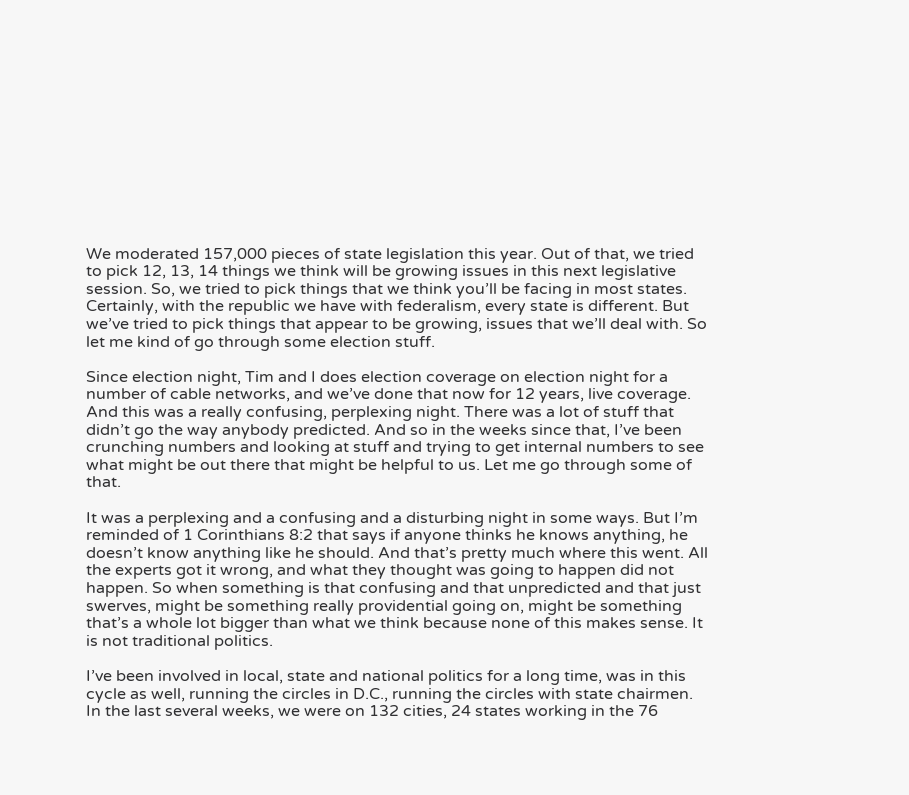We moderated 157,000 pieces of state legislation this year. Out of that, we tried to pick 12, 13, 14 things we think will be growing issues in this next legislative session. So, we tried to pick things that we think you’ll be facing in most states. Certainly, with the republic we have with federalism, every state is different. But we’ve tried to pick things that appear to be growing, issues that we’ll deal with. So let me kind of go through some election stuff.

Since election night, Tim and I does election coverage on election night for a number of cable networks, and we’ve done that now for 12 years, live coverage. And this was a really confusing, perplexing night. There was a lot of stuff that didn’t go the way anybody predicted. And so in the weeks since that, I’ve been crunching numbers and looking at stuff and trying to get internal numbers to see what might be out there that might be helpful to us. Let me go through some of that.

It was a perplexing and a confusing and a disturbing night in some ways. But I’m reminded of 1 Corinthians 8:2 that says if anyone thinks he knows anything, he doesn’t know anything like he should. And that’s pretty much where this went. All the experts got it wrong, and what they thought was going to happen did not happen. So when something is that confusing and that unpredicted and that just swerves, might be something really providential going on, might be something that’s a whole lot bigger than what we think because none of this makes sense. It is not traditional politics.

I’ve been involved in local, state and national politics for a long time, was in this cycle as well, running the circles in D.C., running the circles with state chairmen. In the last several weeks, we were on 132 cities, 24 states working in the 76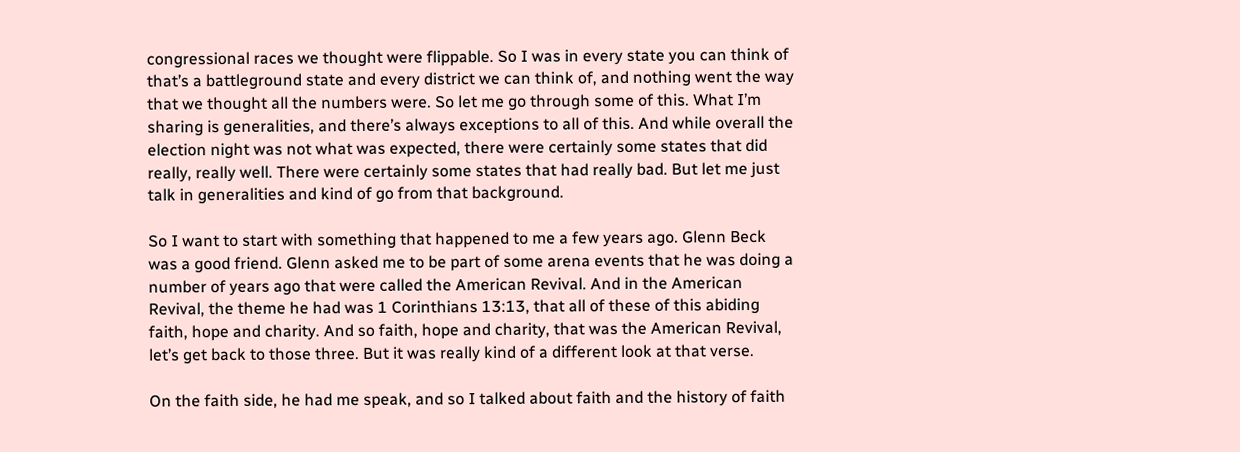congressional races we thought were flippable. So I was in every state you can think of that’s a battleground state and every district we can think of, and nothing went the way that we thought all the numbers were. So let me go through some of this. What I’m sharing is generalities, and there’s always exceptions to all of this. And while overall the election night was not what was expected, there were certainly some states that did really, really well. There were certainly some states that had really bad. But let me just talk in generalities and kind of go from that background.

So I want to start with something that happened to me a few years ago. Glenn Beck was a good friend. Glenn asked me to be part of some arena events that he was doing a number of years ago that were called the American Revival. And in the American Revival, the theme he had was 1 Corinthians 13:13, that all of these of this abiding faith, hope and charity. And so faith, hope and charity, that was the American Revival, let’s get back to those three. But it was really kind of a different look at that verse.

On the faith side, he had me speak, and so I talked about faith and the history of faith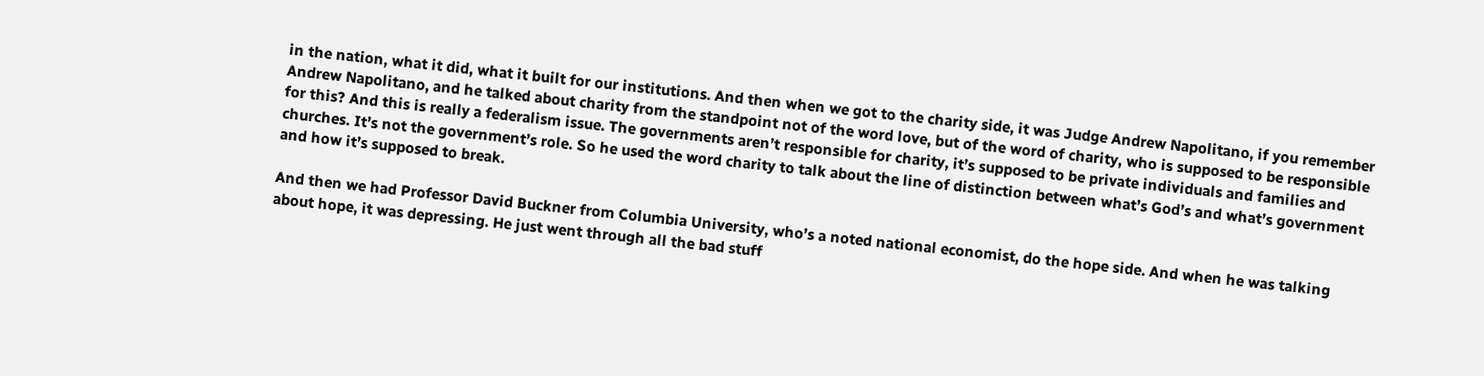in the nation, what it did, what it built for our institutions. And then when we got to the charity side, it was Judge Andrew Napolitano, if you remember Andrew Napolitano, and he talked about charity from the standpoint not of the word love, but of the word of charity, who is supposed to be responsible for this? And this is really a federalism issue. The governments aren’t responsible for charity, it’s supposed to be private individuals and families and churches. It’s not the government’s role. So he used the word charity to talk about the line of distinction between what’s God’s and what’s government and how it’s supposed to break.

And then we had Professor David Buckner from Columbia University, who’s a noted national economist, do the hope side. And when he was talking about hope, it was depressing. He just went through all the bad stuff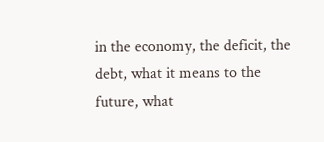in the economy, the deficit, the debt, what it means to the future, what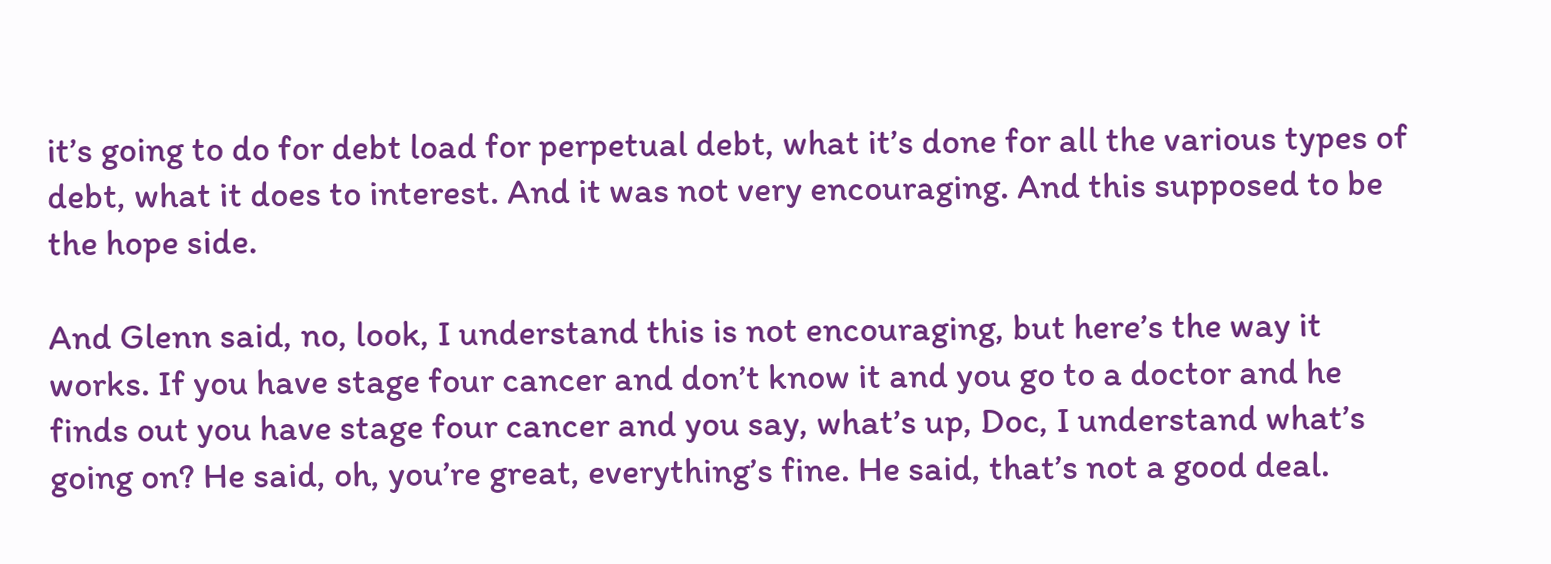it’s going to do for debt load for perpetual debt, what it’s done for all the various types of debt, what it does to interest. And it was not very encouraging. And this supposed to be the hope side.

And Glenn said, no, look, I understand this is not encouraging, but here’s the way it works. If you have stage four cancer and don’t know it and you go to a doctor and he finds out you have stage four cancer and you say, what’s up, Doc, I understand what’s going on? He said, oh, you’re great, everything’s fine. He said, that’s not a good deal.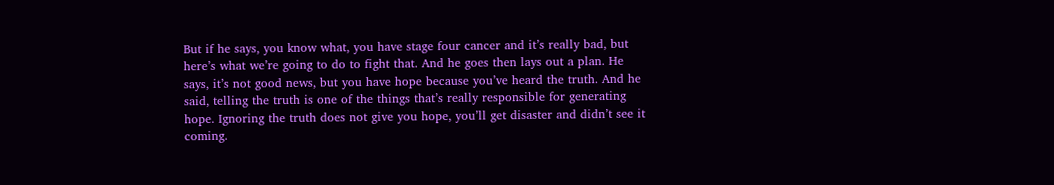But if he says, you know what, you have stage four cancer and it’s really bad, but here’s what we’re going to do to fight that. And he goes then lays out a plan. He says, it’s not good news, but you have hope because you’ve heard the truth. And he said, telling the truth is one of the things that’s really responsible for generating hope. Ignoring the truth does not give you hope, you’ll get disaster and didn’t see it coming.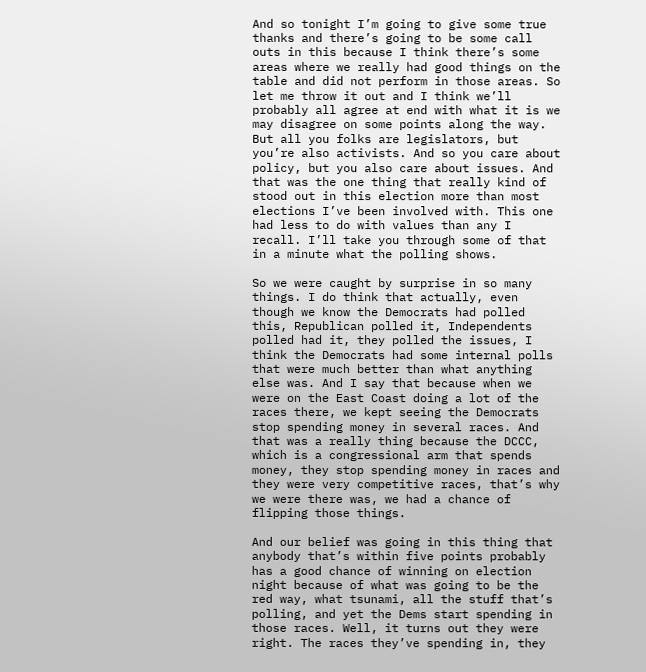And so tonight I’m going to give some true thanks and there’s going to be some call outs in this because I think there’s some areas where we really had good things on the table and did not perform in those areas. So let me throw it out and I think we’ll probably all agree at end with what it is we may disagree on some points along the way. But all you folks are legislators, but you’re also activists. And so you care about policy, but you also care about issues. And that was the one thing that really kind of stood out in this election more than most elections I’ve been involved with. This one had less to do with values than any I recall. I’ll take you through some of that in a minute what the polling shows.

So we were caught by surprise in so many things. I do think that actually, even though we know the Democrats had polled this, Republican polled it, Independents polled had it, they polled the issues, I think the Democrats had some internal polls that were much better than what anything else was. And I say that because when we were on the East Coast doing a lot of the races there, we kept seeing the Democrats stop spending money in several races. And that was a really thing because the DCCC, which is a congressional arm that spends money, they stop spending money in races and they were very competitive races, that’s why we were there was, we had a chance of flipping those things.

And our belief was going in this thing that anybody that’s within five points probably has a good chance of winning on election night because of what was going to be the red way, what tsunami, all the stuff that’s polling, and yet the Dems start spending in those races. Well, it turns out they were right. The races they’ve spending in, they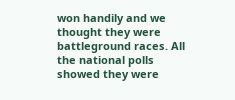won handily and we thought they were battleground races. All the national polls showed they were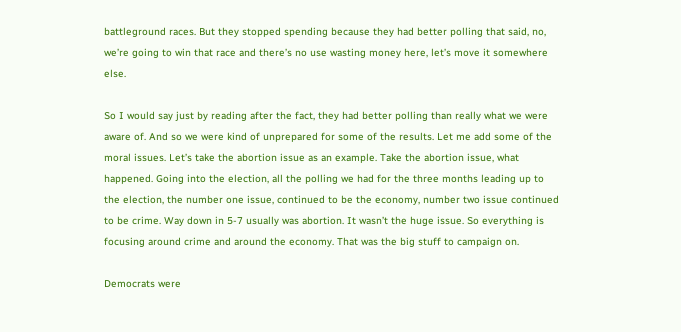battleground races. But they stopped spending because they had better polling that said, no, we’re going to win that race and there’s no use wasting money here, let’s move it somewhere else.

So I would say just by reading after the fact, they had better polling than really what we were aware of. And so we were kind of unprepared for some of the results. Let me add some of the moral issues. Let’s take the abortion issue as an example. Take the abortion issue, what happened. Going into the election, all the polling we had for the three months leading up to the election, the number one issue, continued to be the economy, number two issue continued to be crime. Way down in 5-7 usually was abortion. It wasn’t the huge issue. So everything is focusing around crime and around the economy. That was the big stuff to campaign on.

Democrats were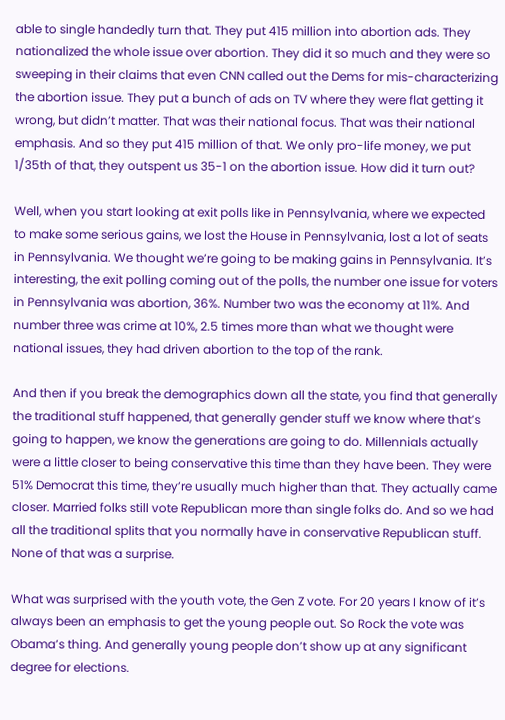able to single handedly turn that. They put 415 million into abortion ads. They nationalized the whole issue over abortion. They did it so much and they were so sweeping in their claims that even CNN called out the Dems for mis-characterizing the abortion issue. They put a bunch of ads on TV where they were flat getting it wrong, but didn’t matter. That was their national focus. That was their national emphasis. And so they put 415 million of that. We only pro-life money, we put 1/35th of that, they outspent us 35-1 on the abortion issue. How did it turn out?

Well, when you start looking at exit polls like in Pennsylvania, where we expected to make some serious gains, we lost the House in Pennsylvania, lost a lot of seats in Pennsylvania. We thought we’re going to be making gains in Pennsylvania. It’s interesting, the exit polling coming out of the polls, the number one issue for voters in Pennsylvania was abortion, 36%. Number two was the economy at 11%. And number three was crime at 10%, 2.5 times more than what we thought were national issues, they had driven abortion to the top of the rank.

And then if you break the demographics down all the state, you find that generally the traditional stuff happened, that generally gender stuff we know where that’s going to happen, we know the generations are going to do. Millennials actually were a little closer to being conservative this time than they have been. They were 51% Democrat this time, they’re usually much higher than that. They actually came closer. Married folks still vote Republican more than single folks do. And so we had all the traditional splits that you normally have in conservative Republican stuff. None of that was a surprise.

What was surprised with the youth vote, the Gen Z vote. For 20 years I know of it’s always been an emphasis to get the young people out. So Rock the vote was Obama’s thing. And generally young people don’t show up at any significant degree for elections.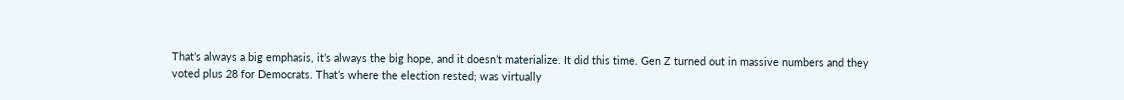That’s always a big emphasis, it’s always the big hope, and it doesn’t materialize. It did this time. Gen Z turned out in massive numbers and they voted plus 28 for Democrats. That’s where the election rested; was virtually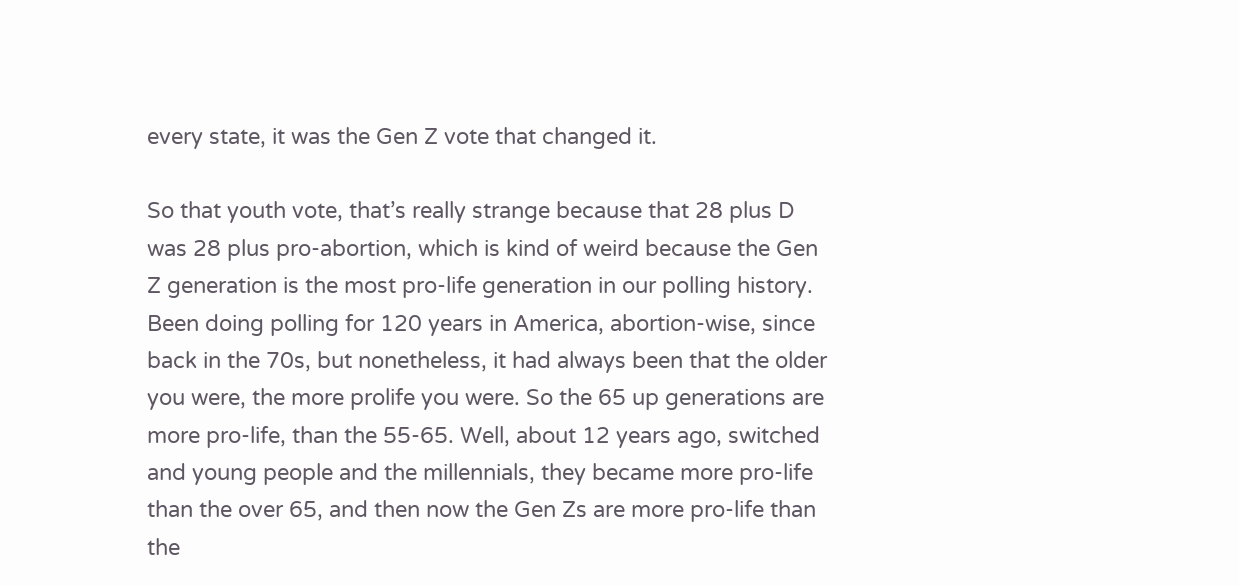every state, it was the Gen Z vote that changed it.

So that youth vote, that’s really strange because that 28 plus D was 28 plus pro-abortion, which is kind of weird because the Gen Z generation is the most pro-life generation in our polling history. Been doing polling for 120 years in America, abortion-wise, since back in the 70s, but nonetheless, it had always been that the older you were, the more prolife you were. So the 65 up generations are more pro-life, than the 55-65. Well, about 12 years ago, switched and young people and the millennials, they became more pro-life than the over 65, and then now the Gen Zs are more pro-life than the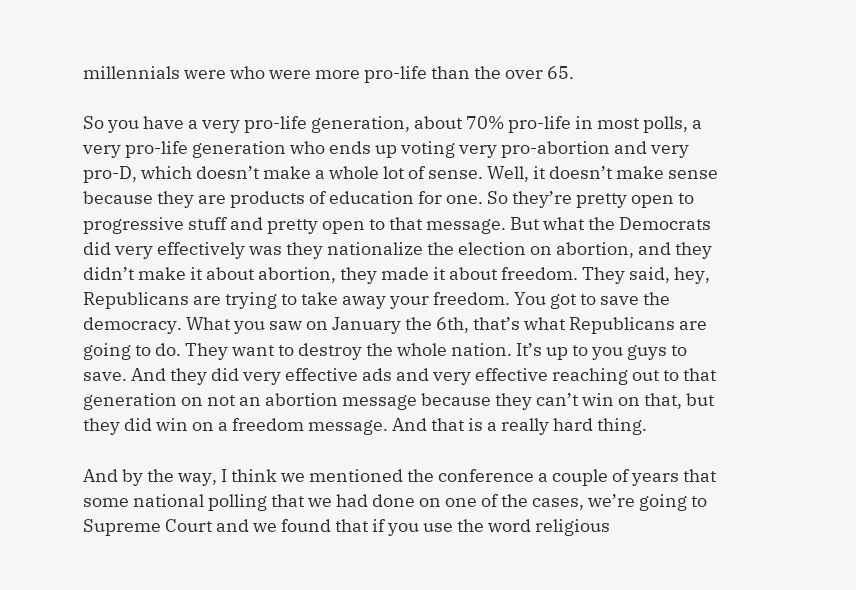millennials were who were more pro-life than the over 65.

So you have a very pro-life generation, about 70% pro-life in most polls, a very pro-life generation who ends up voting very pro-abortion and very pro-D, which doesn’t make a whole lot of sense. Well, it doesn’t make sense because they are products of education for one. So they’re pretty open to progressive stuff and pretty open to that message. But what the Democrats did very effectively was they nationalize the election on abortion, and they didn’t make it about abortion, they made it about freedom. They said, hey, Republicans are trying to take away your freedom. You got to save the democracy. What you saw on January the 6th, that’s what Republicans are going to do. They want to destroy the whole nation. It’s up to you guys to save. And they did very effective ads and very effective reaching out to that generation on not an abortion message because they can’t win on that, but they did win on a freedom message. And that is a really hard thing.

And by the way, I think we mentioned the conference a couple of years that some national polling that we had done on one of the cases, we’re going to Supreme Court and we found that if you use the word religious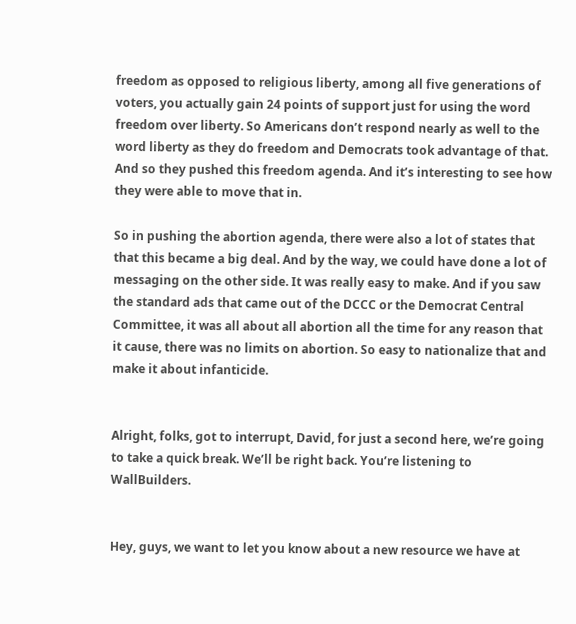freedom as opposed to religious liberty, among all five generations of voters, you actually gain 24 points of support just for using the word freedom over liberty. So Americans don’t respond nearly as well to the word liberty as they do freedom and Democrats took advantage of that. And so they pushed this freedom agenda. And it’s interesting to see how they were able to move that in.

So in pushing the abortion agenda, there were also a lot of states that that this became a big deal. And by the way, we could have done a lot of messaging on the other side. It was really easy to make. And if you saw the standard ads that came out of the DCCC or the Democrat Central Committee, it was all about all abortion all the time for any reason that it cause, there was no limits on abortion. So easy to nationalize that and make it about infanticide.


Alright, folks, got to interrupt, David, for just a second here, we’re going to take a quick break. We’ll be right back. You’re listening to WallBuilders.


Hey, guys, we want to let you know about a new resource we have at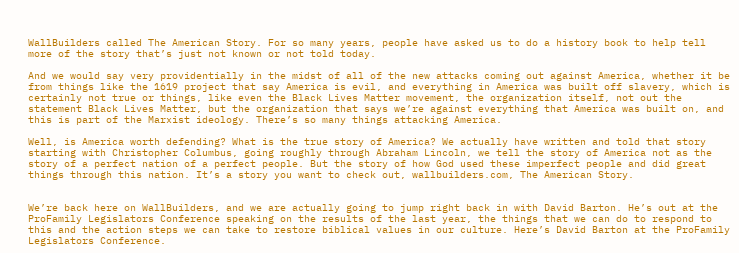WallBuilders called The American Story. For so many years, people have asked us to do a history book to help tell more of the story that’s just not known or not told today.

And we would say very providentially in the midst of all of the new attacks coming out against America, whether it be from things like the 1619 project that say America is evil, and everything in America was built off slavery, which is certainly not true or things, like even the Black Lives Matter movement, the organization itself, not out the statement Black Lives Matter, but the organization that says we’re against everything that America was built on, and this is part of the Marxist ideology. There’s so many things attacking America.

Well, is America worth defending? What is the true story of America? We actually have written and told that story starting with Christopher Columbus, going roughly through Abraham Lincoln, we tell the story of America not as the story of a perfect nation of a perfect people. But the story of how God used these imperfect people and did great things through this nation. It’s a story you want to check out, wallbuilders.com, The American Story.


We’re back here on WallBuilders, and we are actually going to jump right back in with David Barton. He’s out at the ProFamily Legislators Conference speaking on the results of the last year, the things that we can do to respond to this and the action steps we can take to restore biblical values in our culture. Here’s David Barton at the ProFamily Legislators Conference.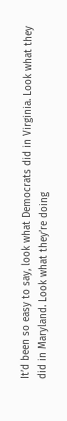It’d been so easy to say, look what Democrats did in Virginia. Look what they did in Maryland. Look what they’re doing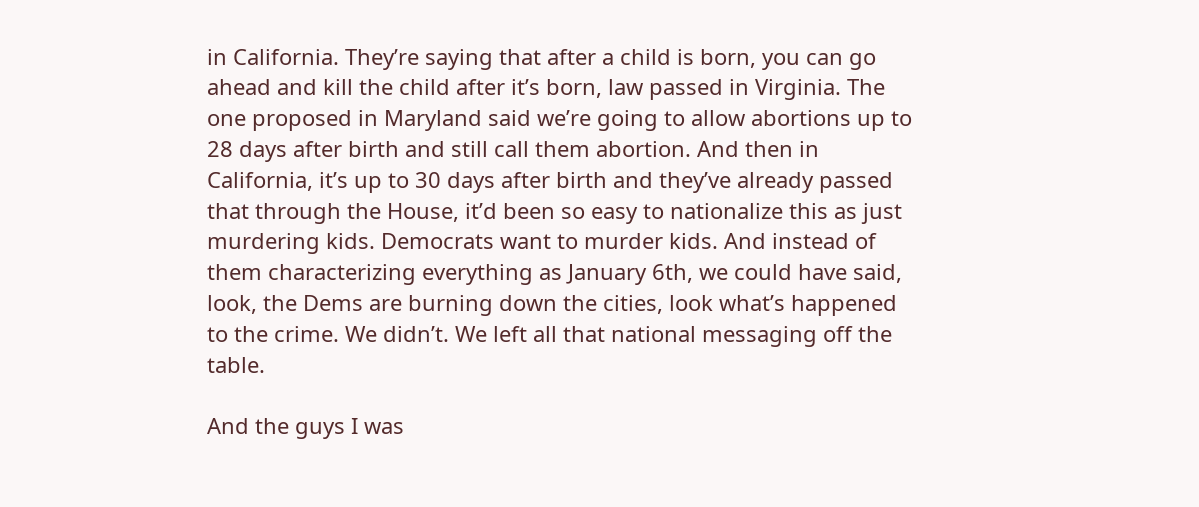in California. They’re saying that after a child is born, you can go ahead and kill the child after it’s born, law passed in Virginia. The one proposed in Maryland said we’re going to allow abortions up to 28 days after birth and still call them abortion. And then in California, it’s up to 30 days after birth and they’ve already passed that through the House, it’d been so easy to nationalize this as just murdering kids. Democrats want to murder kids. And instead of them characterizing everything as January 6th, we could have said, look, the Dems are burning down the cities, look what’s happened to the crime. We didn’t. We left all that national messaging off the table.

And the guys I was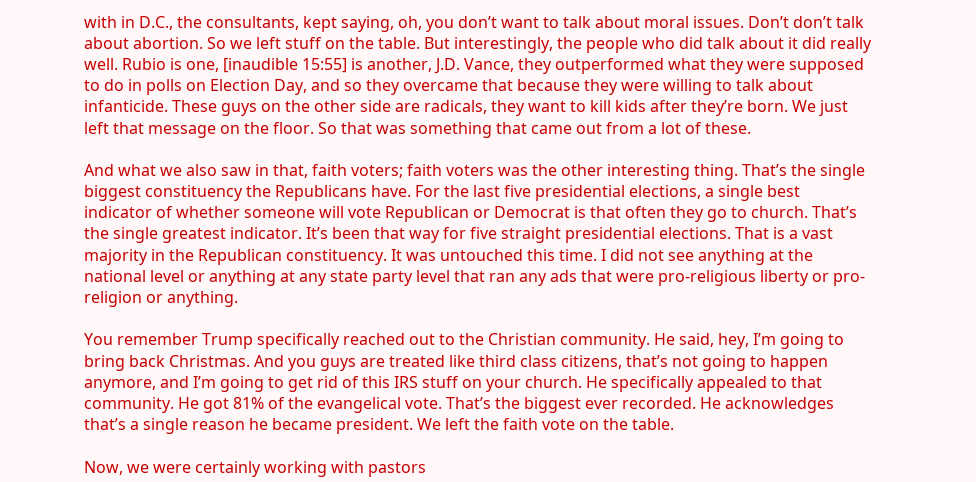with in D.C., the consultants, kept saying, oh, you don’t want to talk about moral issues. Don’t don’t talk about abortion. So we left stuff on the table. But interestingly, the people who did talk about it did really well. Rubio is one, [inaudible 15:55] is another, J.D. Vance, they outperformed what they were supposed to do in polls on Election Day, and so they overcame that because they were willing to talk about infanticide. These guys on the other side are radicals, they want to kill kids after they’re born. We just left that message on the floor. So that was something that came out from a lot of these.

And what we also saw in that, faith voters; faith voters was the other interesting thing. That’s the single biggest constituency the Republicans have. For the last five presidential elections, a single best indicator of whether someone will vote Republican or Democrat is that often they go to church. That’s the single greatest indicator. It’s been that way for five straight presidential elections. That is a vast majority in the Republican constituency. It was untouched this time. I did not see anything at the national level or anything at any state party level that ran any ads that were pro-religious liberty or pro-religion or anything.

You remember Trump specifically reached out to the Christian community. He said, hey, I’m going to bring back Christmas. And you guys are treated like third class citizens, that’s not going to happen anymore, and I’m going to get rid of this IRS stuff on your church. He specifically appealed to that community. He got 81% of the evangelical vote. That’s the biggest ever recorded. He acknowledges that’s a single reason he became president. We left the faith vote on the table.

Now, we were certainly working with pastors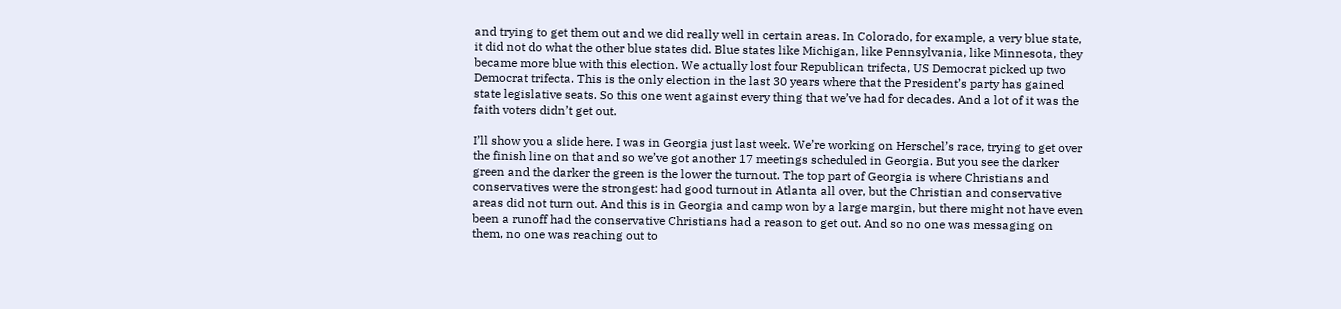and trying to get them out and we did really well in certain areas. In Colorado, for example, a very blue state, it did not do what the other blue states did. Blue states like Michigan, like Pennsylvania, like Minnesota, they became more blue with this election. We actually lost four Republican trifecta, US Democrat picked up two Democrat trifecta. This is the only election in the last 30 years where that the President’s party has gained state legislative seats. So this one went against every thing that we’ve had for decades. And a lot of it was the faith voters didn’t get out.

I’ll show you a slide here. I was in Georgia just last week. We’re working on Herschel’s race, trying to get over the finish line on that and so we’ve got another 17 meetings scheduled in Georgia. But you see the darker green and the darker the green is the lower the turnout. The top part of Georgia is where Christians and conservatives were the strongest: had good turnout in Atlanta all over, but the Christian and conservative areas did not turn out. And this is in Georgia and camp won by a large margin, but there might not have even been a runoff had the conservative Christians had a reason to get out. And so no one was messaging on them, no one was reaching out to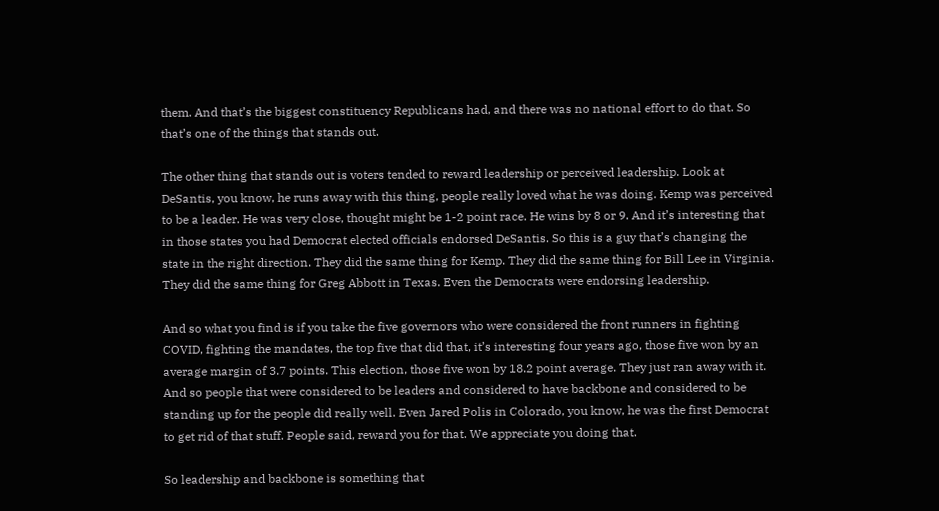them. And that’s the biggest constituency Republicans had, and there was no national effort to do that. So that’s one of the things that stands out.

The other thing that stands out is voters tended to reward leadership or perceived leadership. Look at DeSantis, you know, he runs away with this thing, people really loved what he was doing. Kemp was perceived to be a leader. He was very close, thought might be 1-2 point race. He wins by 8 or 9. And it’s interesting that in those states you had Democrat elected officials endorsed DeSantis. So this is a guy that’s changing the state in the right direction. They did the same thing for Kemp. They did the same thing for Bill Lee in Virginia. They did the same thing for Greg Abbott in Texas. Even the Democrats were endorsing leadership.

And so what you find is if you take the five governors who were considered the front runners in fighting COVID, fighting the mandates, the top five that did that, it’s interesting four years ago, those five won by an average margin of 3.7 points. This election, those five won by 18.2 point average. They just ran away with it. And so people that were considered to be leaders and considered to have backbone and considered to be standing up for the people did really well. Even Jared Polis in Colorado, you know, he was the first Democrat to get rid of that stuff. People said, reward you for that. We appreciate you doing that.

So leadership and backbone is something that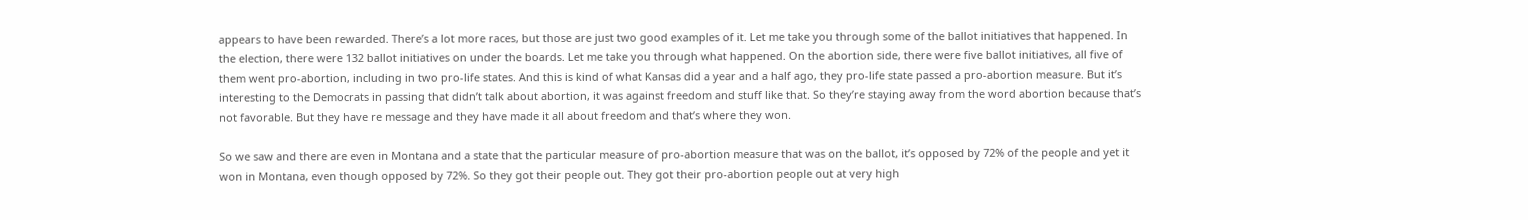appears to have been rewarded. There’s a lot more races, but those are just two good examples of it. Let me take you through some of the ballot initiatives that happened. In the election, there were 132 ballot initiatives on under the boards. Let me take you through what happened. On the abortion side, there were five ballot initiatives, all five of them went pro-abortion, including in two pro-life states. And this is kind of what Kansas did a year and a half ago, they pro-life state passed a pro-abortion measure. But it’s interesting to the Democrats in passing that didn’t talk about abortion, it was against freedom and stuff like that. So they’re staying away from the word abortion because that’s not favorable. But they have re message and they have made it all about freedom and that’s where they won.

So we saw and there are even in Montana and a state that the particular measure of pro-abortion measure that was on the ballot, it’s opposed by 72% of the people and yet it won in Montana, even though opposed by 72%. So they got their people out. They got their pro-abortion people out at very high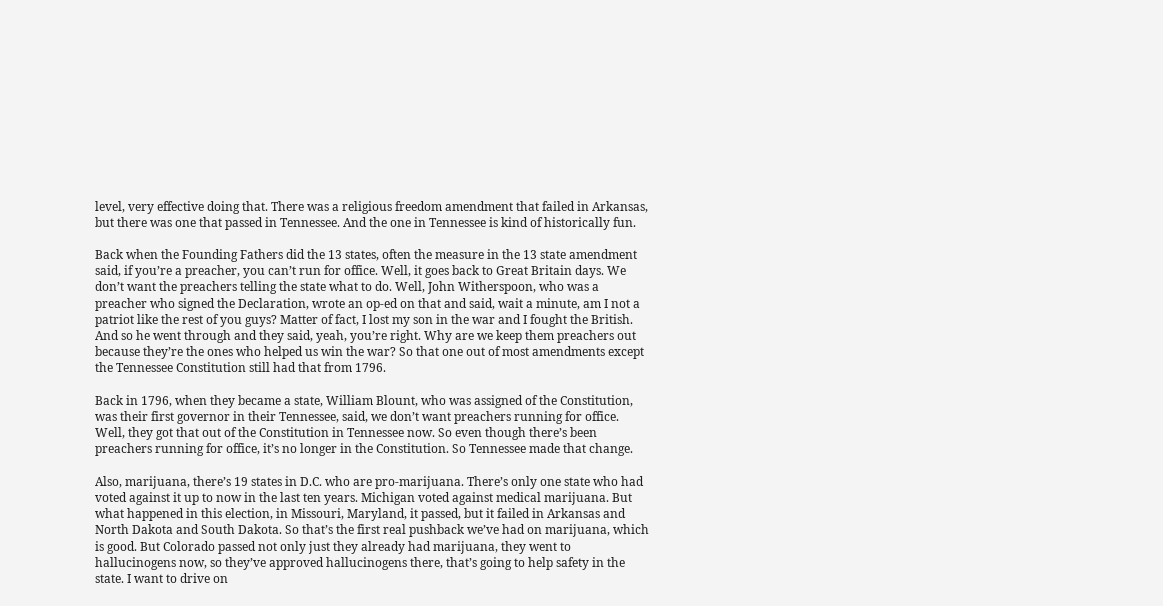level, very effective doing that. There was a religious freedom amendment that failed in Arkansas, but there was one that passed in Tennessee. And the one in Tennessee is kind of historically fun.

Back when the Founding Fathers did the 13 states, often the measure in the 13 state amendment said, if you’re a preacher, you can’t run for office. Well, it goes back to Great Britain days. We don’t want the preachers telling the state what to do. Well, John Witherspoon, who was a preacher who signed the Declaration, wrote an op-ed on that and said, wait a minute, am I not a patriot like the rest of you guys? Matter of fact, I lost my son in the war and I fought the British. And so he went through and they said, yeah, you’re right. Why are we keep them preachers out because they’re the ones who helped us win the war? So that one out of most amendments except the Tennessee Constitution still had that from 1796.

Back in 1796, when they became a state, William Blount, who was assigned of the Constitution, was their first governor in their Tennessee, said, we don’t want preachers running for office. Well, they got that out of the Constitution in Tennessee now. So even though there’s been preachers running for office, it’s no longer in the Constitution. So Tennessee made that change.

Also, marijuana, there’s 19 states in D.C. who are pro-marijuana. There’s only one state who had voted against it up to now in the last ten years. Michigan voted against medical marijuana. But what happened in this election, in Missouri, Maryland, it passed, but it failed in Arkansas and North Dakota and South Dakota. So that’s the first real pushback we’ve had on marijuana, which is good. But Colorado passed not only just they already had marijuana, they went to hallucinogens now, so they’ve approved hallucinogens there, that’s going to help safety in the state. I want to drive on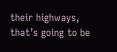their highways, that’s going to be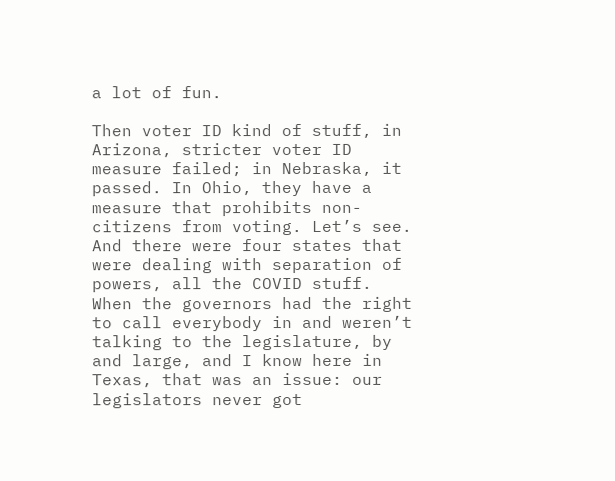a lot of fun.

Then voter ID kind of stuff, in Arizona, stricter voter ID measure failed; in Nebraska, it passed. In Ohio, they have a measure that prohibits non-citizens from voting. Let’s see. And there were four states that were dealing with separation of powers, all the COVID stuff. When the governors had the right to call everybody in and weren’t talking to the legislature, by and large, and I know here in Texas, that was an issue: our legislators never got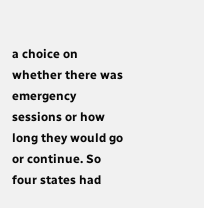a choice on whether there was emergency sessions or how long they would go or continue. So four states had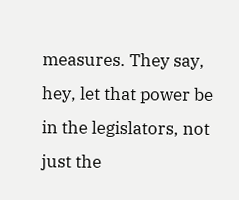measures. They say, hey, let that power be in the legislators, not just the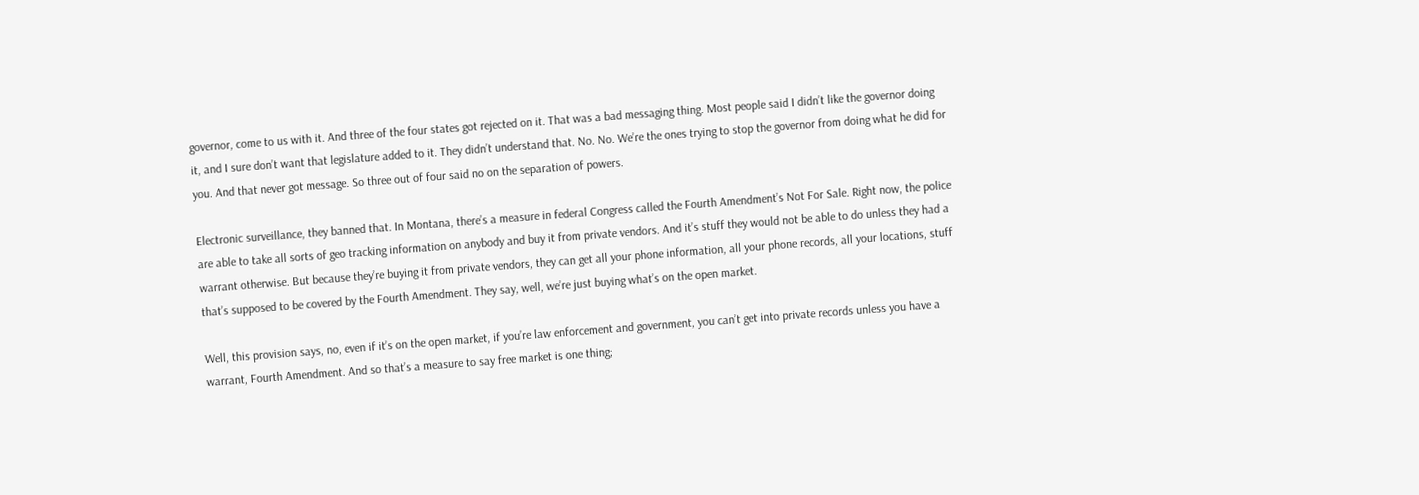governor, come to us with it. And three of the four states got rejected on it. That was a bad messaging thing. Most people said I didn’t like the governor doing it, and I sure don’t want that legislature added to it. They didn’t understand that. No. No. We’re the ones trying to stop the governor from doing what he did for you. And that never got message. So three out of four said no on the separation of powers.

Electronic surveillance, they banned that. In Montana, there’s a measure in federal Congress called the Fourth Amendment’s Not For Sale. Right now, the police are able to take all sorts of geo tracking information on anybody and buy it from private vendors. And it’s stuff they would not be able to do unless they had a warrant otherwise. But because they’re buying it from private vendors, they can get all your phone information, all your phone records, all your locations, stuff that’s supposed to be covered by the Fourth Amendment. They say, well, we’re just buying what’s on the open market.

Well, this provision says, no, even if it’s on the open market, if you’re law enforcement and government, you can’t get into private records unless you have a warrant, Fourth Amendment. And so that’s a measure to say free market is one thing;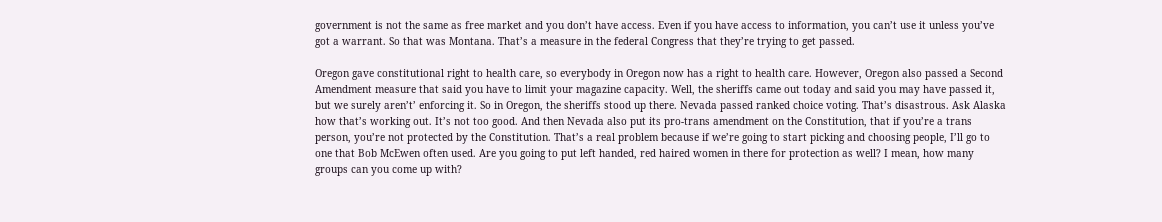government is not the same as free market and you don’t have access. Even if you have access to information, you can’t use it unless you’ve got a warrant. So that was Montana. That’s a measure in the federal Congress that they’re trying to get passed.

Oregon gave constitutional right to health care, so everybody in Oregon now has a right to health care. However, Oregon also passed a Second Amendment measure that said you have to limit your magazine capacity. Well, the sheriffs came out today and said you may have passed it, but we surely aren’t’ enforcing it. So in Oregon, the sheriffs stood up there. Nevada passed ranked choice voting. That’s disastrous. Ask Alaska how that’s working out. It’s not too good. And then Nevada also put its pro-trans amendment on the Constitution, that if you’re a trans person, you’re not protected by the Constitution. That’s a real problem because if we’re going to start picking and choosing people, I’ll go to one that Bob McEwen often used. Are you going to put left handed, red haired women in there for protection as well? I mean, how many groups can you come up with?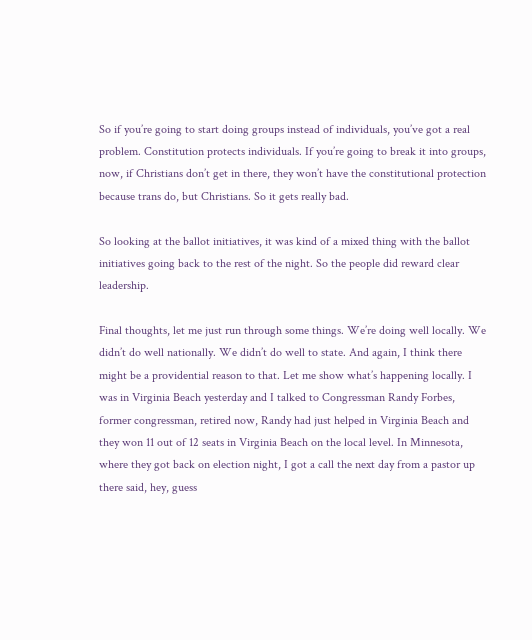So if you’re going to start doing groups instead of individuals, you’ve got a real problem. Constitution protects individuals. If you’re going to break it into groups, now, if Christians don’t get in there, they won’t have the constitutional protection because trans do, but Christians. So it gets really bad.

So looking at the ballot initiatives, it was kind of a mixed thing with the ballot initiatives going back to the rest of the night. So the people did reward clear leadership.

Final thoughts, let me just run through some things. We’re doing well locally. We didn’t do well nationally. We didn’t do well to state. And again, I think there might be a providential reason to that. Let me show what’s happening locally. I was in Virginia Beach yesterday and I talked to Congressman Randy Forbes, former congressman, retired now, Randy had just helped in Virginia Beach and they won 11 out of 12 seats in Virginia Beach on the local level. In Minnesota, where they got back on election night, I got a call the next day from a pastor up there said, hey, guess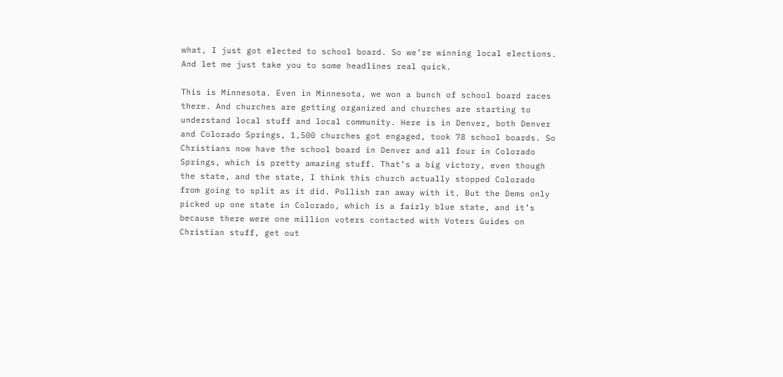what, I just got elected to school board. So we’re winning local elections. And let me just take you to some headlines real quick.

This is Minnesota. Even in Minnesota, we won a bunch of school board races there. And churches are getting organized and churches are starting to understand local stuff and local community. Here is in Denver, both Denver and Colorado Springs, 1,500 churches got engaged, took 78 school boards. So Christians now have the school board in Denver and all four in Colorado Springs, which is pretty amazing stuff. That’s a big victory, even though the state, and the state, I think this church actually stopped Colorado from going to split as it did. Pollish ran away with it. But the Dems only picked up one state in Colorado, which is a fairly blue state, and it’s because there were one million voters contacted with Voters Guides on Christian stuff, get out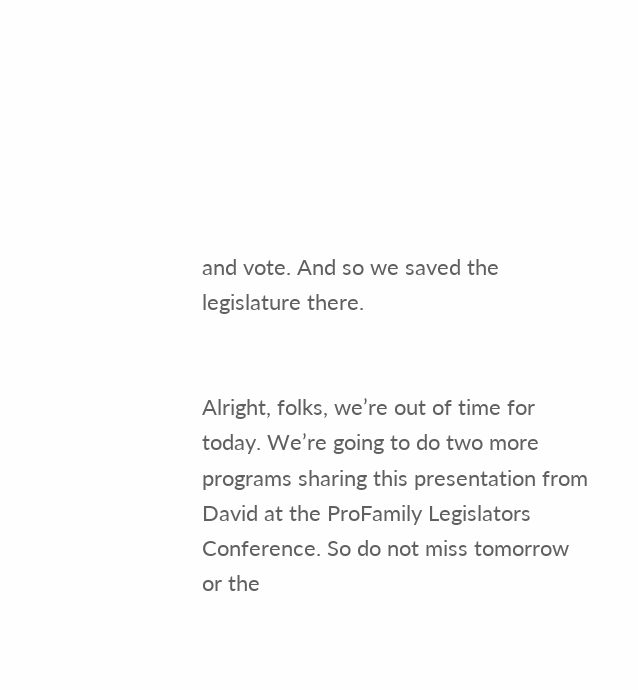and vote. And so we saved the legislature there.


Alright, folks, we’re out of time for today. We’re going to do two more programs sharing this presentation from David at the ProFamily Legislators Conference. So do not miss tomorrow or the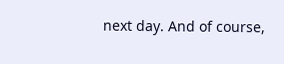next day. And of course,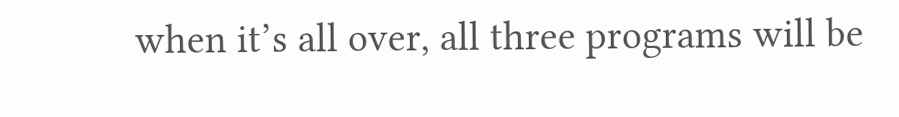when it’s all over, all three programs will be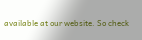available at our website. So check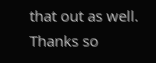that out as well. Thanks so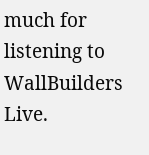much for listening to WallBuilders Live.